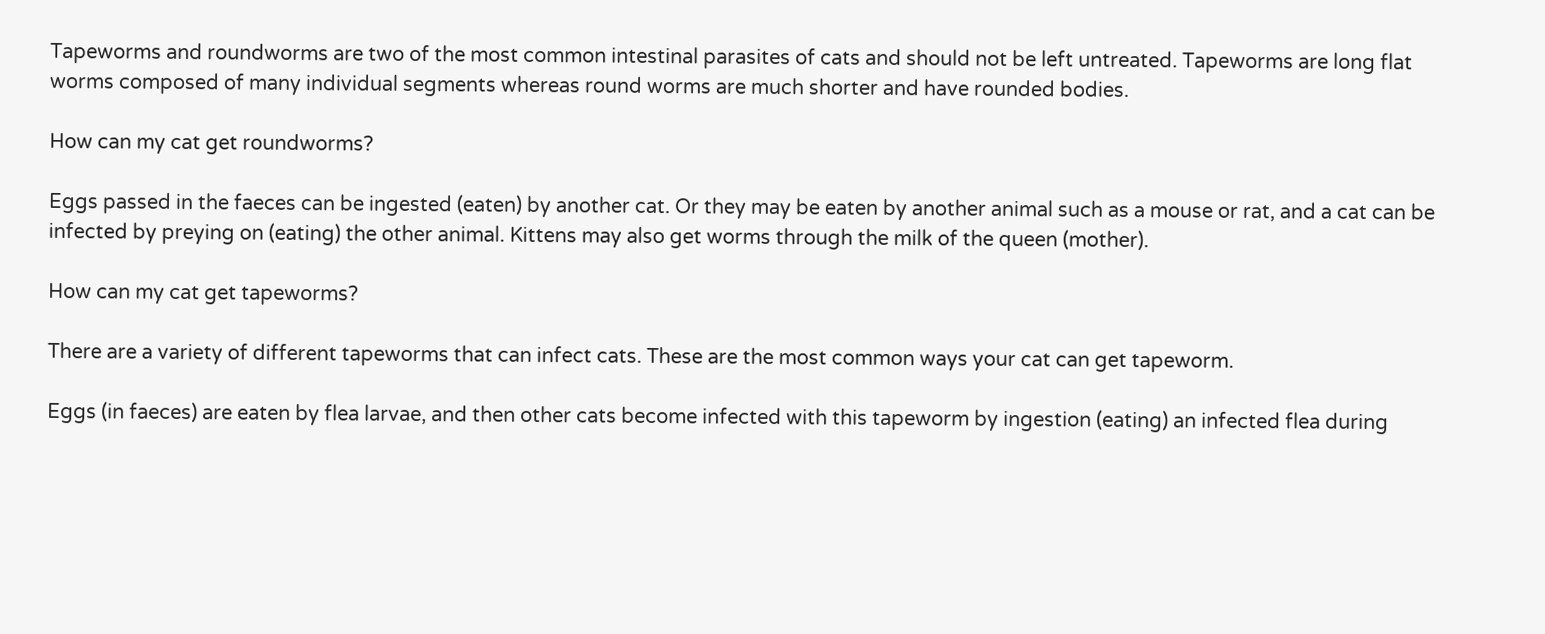Tapeworms and roundworms are two of the most common intestinal parasites of cats and should not be left untreated. Tapeworms are long flat worms composed of many individual segments whereas round worms are much shorter and have rounded bodies.

How can my cat get roundworms?

Eggs passed in the faeces can be ingested (eaten) by another cat. Or they may be eaten by another animal such as a mouse or rat, and a cat can be infected by preying on (eating) the other animal. Kittens may also get worms through the milk of the queen (mother).

How can my cat get tapeworms?

There are a variety of different tapeworms that can infect cats. These are the most common ways your cat can get tapeworm.

Eggs (in faeces) are eaten by flea larvae, and then other cats become infected with this tapeworm by ingestion (eating) an infected flea during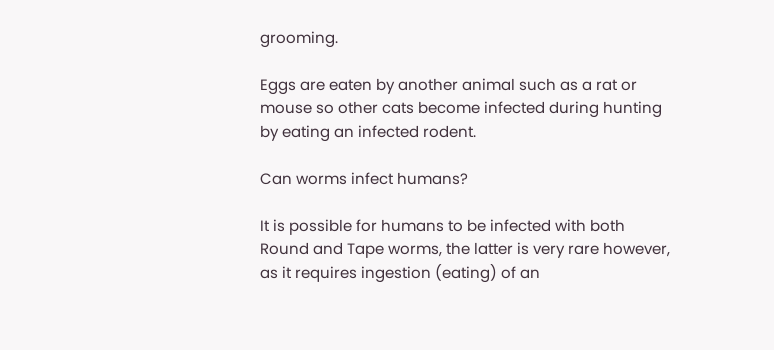grooming.

Eggs are eaten by another animal such as a rat or mouse so other cats become infected during hunting by eating an infected rodent.

Can worms infect humans?

It is possible for humans to be infected with both Round and Tape worms, the latter is very rare however, as it requires ingestion (eating) of an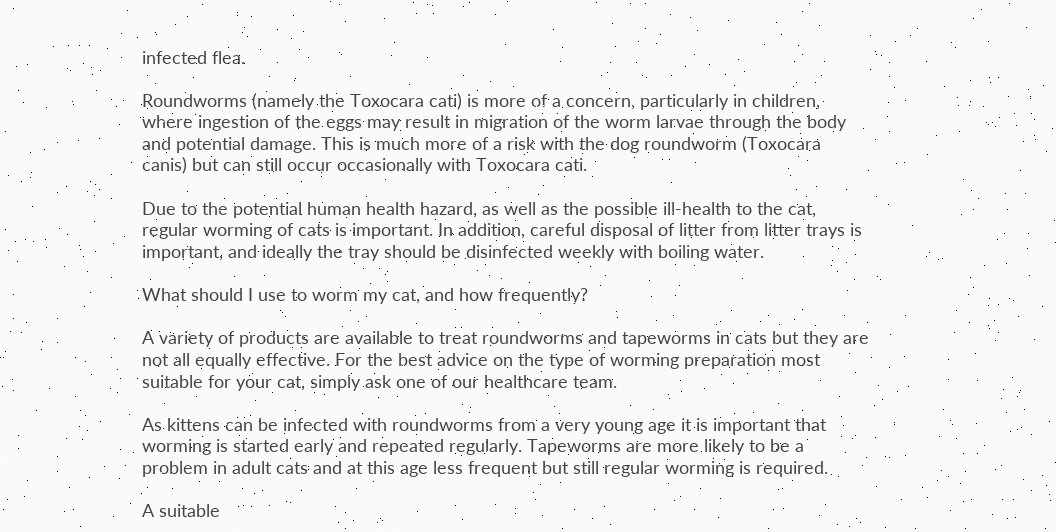infected flea.

Roundworms (namely the Toxocara cati) is more of a concern, particularly in children, where ingestion of the eggs may result in migration of the worm larvae through the body and potential damage. This is much more of a risk with the dog roundworm (Toxocara canis) but can still occur occasionally with Toxocara cati.

Due to the potential human health hazard, as well as the possible ill-health to the cat, regular worming of cats is important. In addition, careful disposal of litter from litter trays is important, and ideally the tray should be disinfected weekly with boiling water.

What should I use to worm my cat, and how frequently?

A variety of products are available to treat roundworms and tapeworms in cats but they are not all equally effective. For the best advice on the type of worming preparation most suitable for your cat, simply ask one of our healthcare team.

As kittens can be infected with roundworms from a very young age it is important that worming is started early and repeated regularly. Tapeworms are more likely to be a problem in adult cats and at this age less frequent but still regular worming is required.

A suitable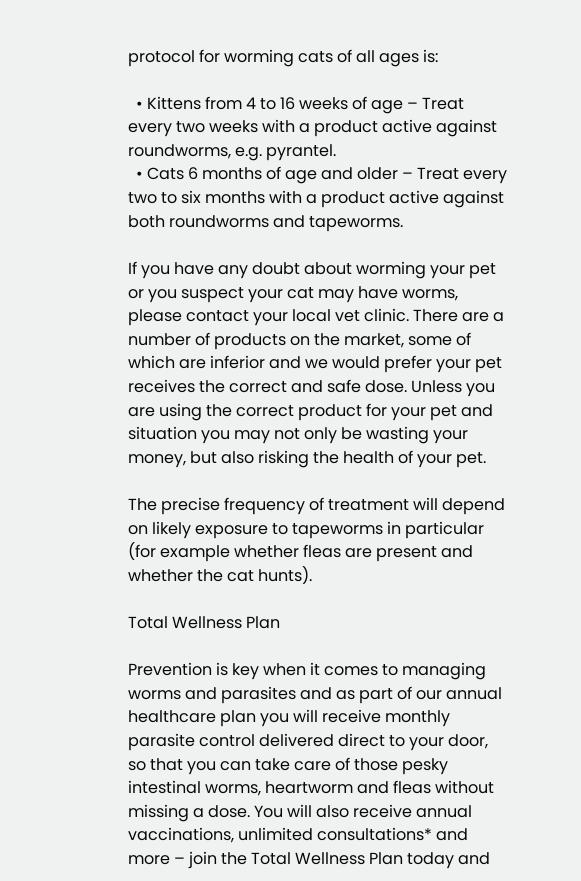protocol for worming cats of all ages is:

  • Kittens from 4 to 16 weeks of age – Treat every two weeks with a product active against roundworms, e.g. pyrantel.
  • Cats 6 months of age and older – Treat every two to six months with a product active against both roundworms and tapeworms.

If you have any doubt about worming your pet or you suspect your cat may have worms, please contact your local vet clinic. There are a number of products on the market, some of which are inferior and we would prefer your pet receives the correct and safe dose. Unless you are using the correct product for your pet and situation you may not only be wasting your money, but also risking the health of your pet.

The precise frequency of treatment will depend on likely exposure to tapeworms in particular (for example whether fleas are present and whether the cat hunts).

Total Wellness Plan

Prevention is key when it comes to managing worms and parasites and as part of our annual healthcare plan you will receive monthly parasite control delivered direct to your door, so that you can take care of those pesky intestinal worms, heartworm and fleas without missing a dose. You will also receive annual vaccinations, unlimited consultations* and more – join the Total Wellness Plan today and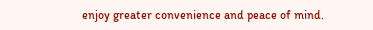enjoy greater convenience and peace of mind.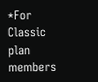*For Classic plan members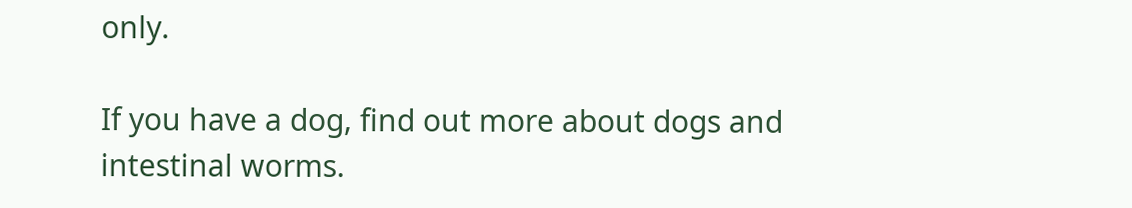only.

If you have a dog, find out more about dogs and intestinal worms.